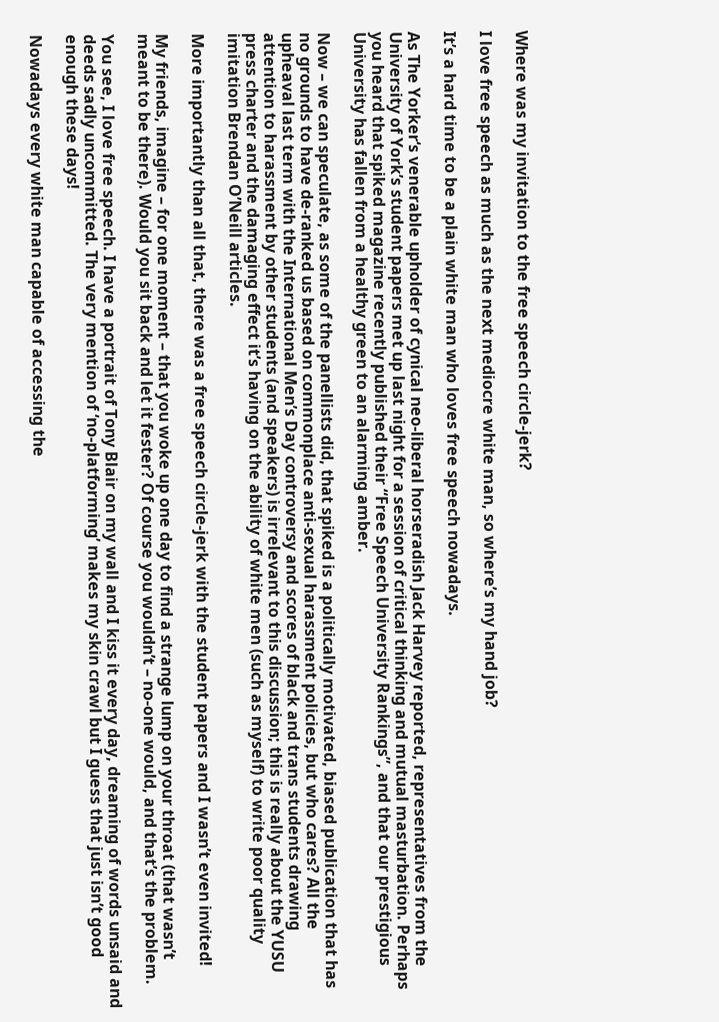Where was my invitation to the free speech circle-jerk?

I love free speech as much as the next mediocre white man, so where’s my hand job?

It’s a hard time to be a plain white man who loves free speech nowadays.

As The Yorker‘s venerable upholder of cynical neo-liberal horseradish Jack Harvey reported, representatives from the University of York’s student papers met up last night for a session of critical thinking and mutual masturbation. Perhaps you heard that spiked magazine recently published their “Free Speech University Rankings”, and that our prestigious University has fallen from a healthy green to an alarming amber.

Now – we can speculate, as some of the panellists did, that spiked is a politically motivated, biased publication that has no grounds to have de-ranked us based on commonplace anti-sexual harassment policies, but who cares? All the upheaval last term with the International Men’s Day controversy and scores of black and trans students drawing attention to harassment by other students (and speakers) is irrelevant to this discussion; this is really about the YUSU press charter and the damaging effect it’s having on the ability of white men (such as myself) to write poor quality imitation Brendan O’Neill articles.

More importantly than all that, there was a free speech circle-jerk with the student papers and I wasn’t even invited!

My friends, imagine – for one moment – that you woke up one day to find a strange lump on your throat (that wasn’t meant to be there). Would you sit back and let it fester? Of course you wouldn’t – no-one would, and that’s the problem.

You see, I love free speech. I have a portrait of Tony Blair on my wall and I kiss it every day, dreaming of words unsaid and deeds sadly uncommitted. The very mention of ‘no-platforming’ makes my skin crawl but I guess that just isn’t good enough these days!

Nowadays every white man capable of accessing the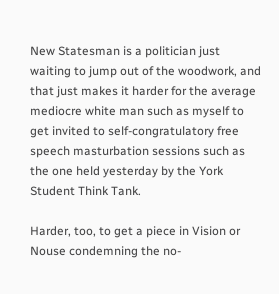New Statesman is a politician just waiting to jump out of the woodwork, and that just makes it harder for the average mediocre white man such as myself to get invited to self-congratulatory free speech masturbation sessions such as the one held yesterday by the York Student Think Tank.

Harder, too, to get a piece in Vision or Nouse condemning the no-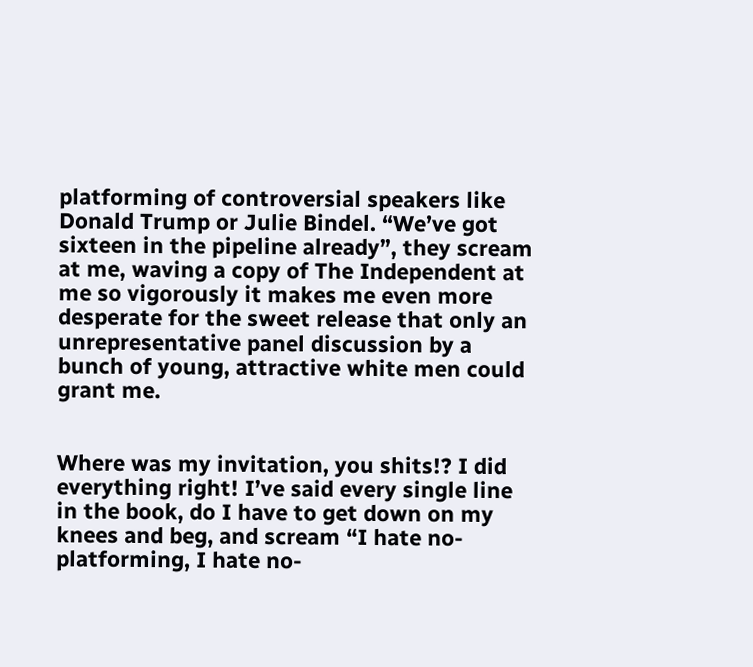platforming of controversial speakers like Donald Trump or Julie Bindel. “We’ve got sixteen in the pipeline already”, they scream at me, waving a copy of The Independent at me so vigorously it makes me even more desperate for the sweet release that only an unrepresentative panel discussion by a bunch of young, attractive white men could grant me.


Where was my invitation, you shits!? I did everything right! I’ve said every single line in the book, do I have to get down on my knees and beg, and scream “I hate no-platforming, I hate no-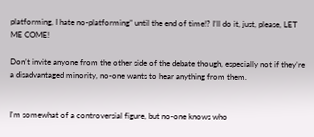platforming, I hate no-platforming” until the end of time!? I’ll do it, just, please, LET ME COME!

Don’t invite anyone from the other side of the debate though, especially not if they’re a disadvantaged minority, no-one wants to hear anything from them.


I'm somewhat of a controversial figure, but no-one knows who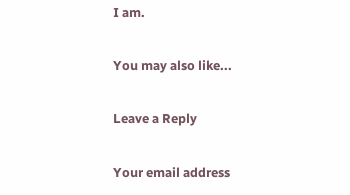I am.

You may also like...

Leave a Reply

Your email address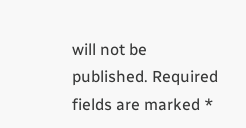will not be published. Required fields are marked *